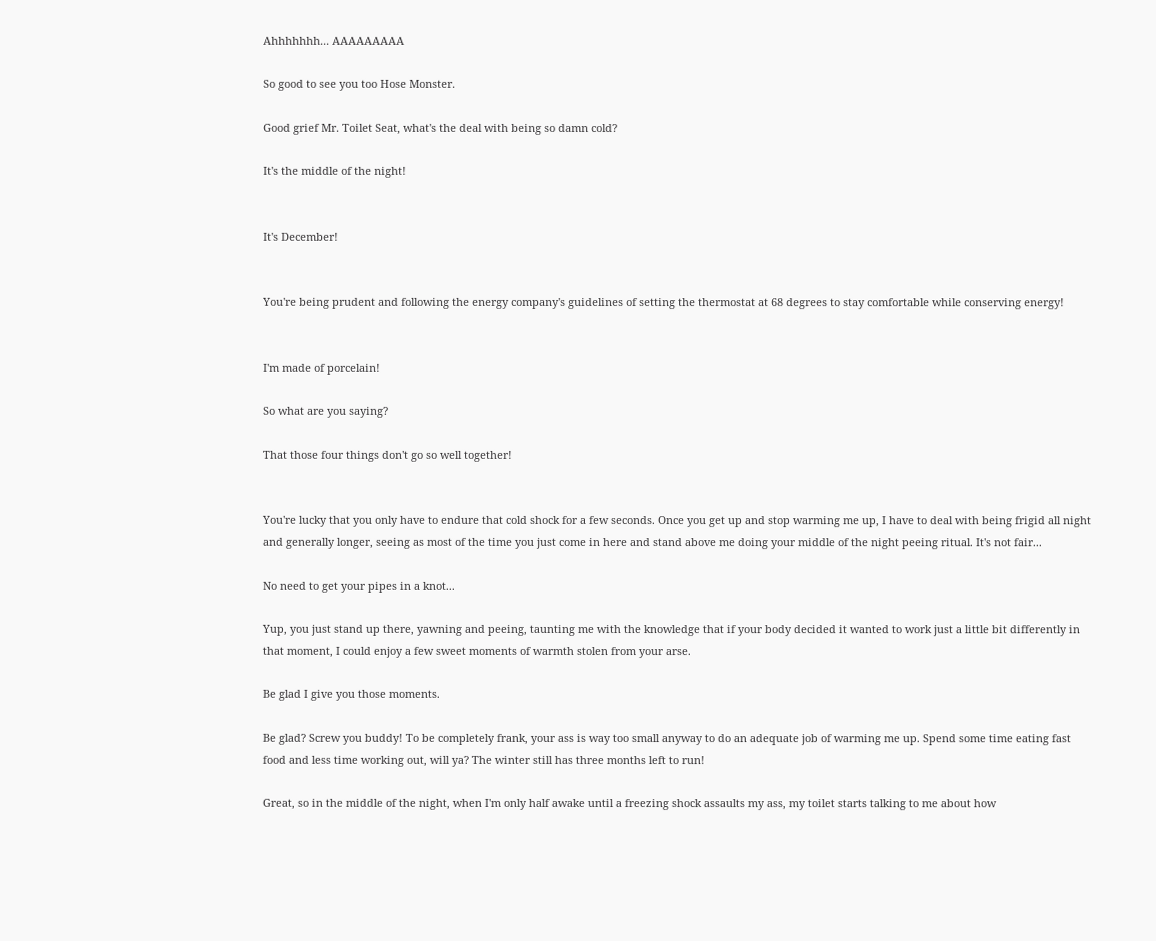Ahhhhhhh... AAAAAAAAA

So good to see you too Hose Monster.

Good grief Mr. Toilet Seat, what's the deal with being so damn cold?

It's the middle of the night!


It's December!


You're being prudent and following the energy company's guidelines of setting the thermostat at 68 degrees to stay comfortable while conserving energy!


I'm made of porcelain!

So what are you saying?

That those four things don't go so well together!


You're lucky that you only have to endure that cold shock for a few seconds. Once you get up and stop warming me up, I have to deal with being frigid all night and generally longer, seeing as most of the time you just come in here and stand above me doing your middle of the night peeing ritual. It's not fair...

No need to get your pipes in a knot...

Yup, you just stand up there, yawning and peeing, taunting me with the knowledge that if your body decided it wanted to work just a little bit differently in that moment, I could enjoy a few sweet moments of warmth stolen from your arse.

Be glad I give you those moments.

Be glad? Screw you buddy! To be completely frank, your ass is way too small anyway to do an adequate job of warming me up. Spend some time eating fast food and less time working out, will ya? The winter still has three months left to run!

Great, so in the middle of the night, when I'm only half awake until a freezing shock assaults my ass, my toilet starts talking to me about how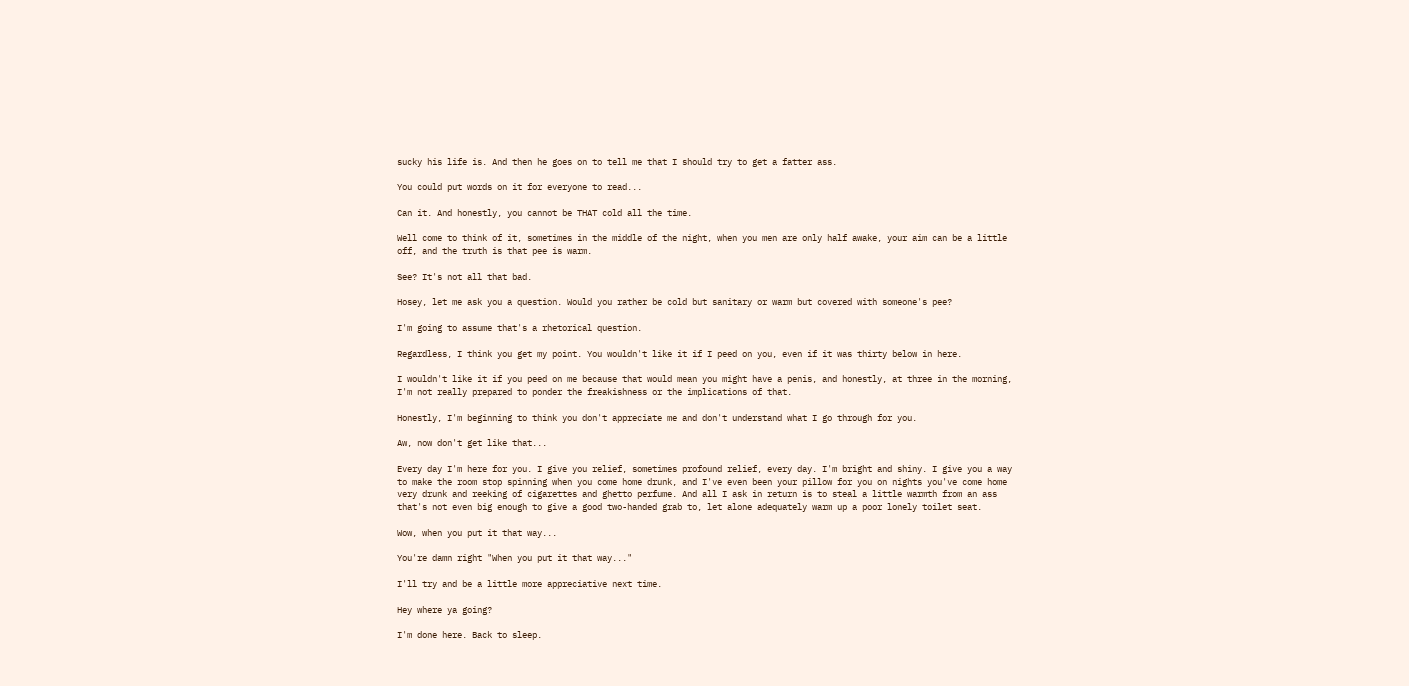sucky his life is. And then he goes on to tell me that I should try to get a fatter ass.

You could put words on it for everyone to read...

Can it. And honestly, you cannot be THAT cold all the time.

Well come to think of it, sometimes in the middle of the night, when you men are only half awake, your aim can be a little off, and the truth is that pee is warm.

See? It's not all that bad.

Hosey, let me ask you a question. Would you rather be cold but sanitary or warm but covered with someone's pee?

I'm going to assume that's a rhetorical question.

Regardless, I think you get my point. You wouldn't like it if I peed on you, even if it was thirty below in here.

I wouldn't like it if you peed on me because that would mean you might have a penis, and honestly, at three in the morning, I'm not really prepared to ponder the freakishness or the implications of that.

Honestly, I'm beginning to think you don't appreciate me and don't understand what I go through for you.

Aw, now don't get like that...

Every day I'm here for you. I give you relief, sometimes profound relief, every day. I'm bright and shiny. I give you a way to make the room stop spinning when you come home drunk, and I've even been your pillow for you on nights you've come home very drunk and reeking of cigarettes and ghetto perfume. And all I ask in return is to steal a little warmth from an ass that's not even big enough to give a good two-handed grab to, let alone adequately warm up a poor lonely toilet seat.

Wow, when you put it that way...

You're damn right "When you put it that way..."

I'll try and be a little more appreciative next time.

Hey where ya going?

I'm done here. Back to sleep.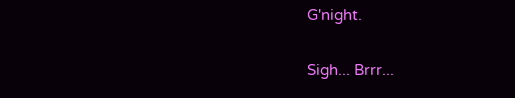G'night.

Sigh... Brrr...